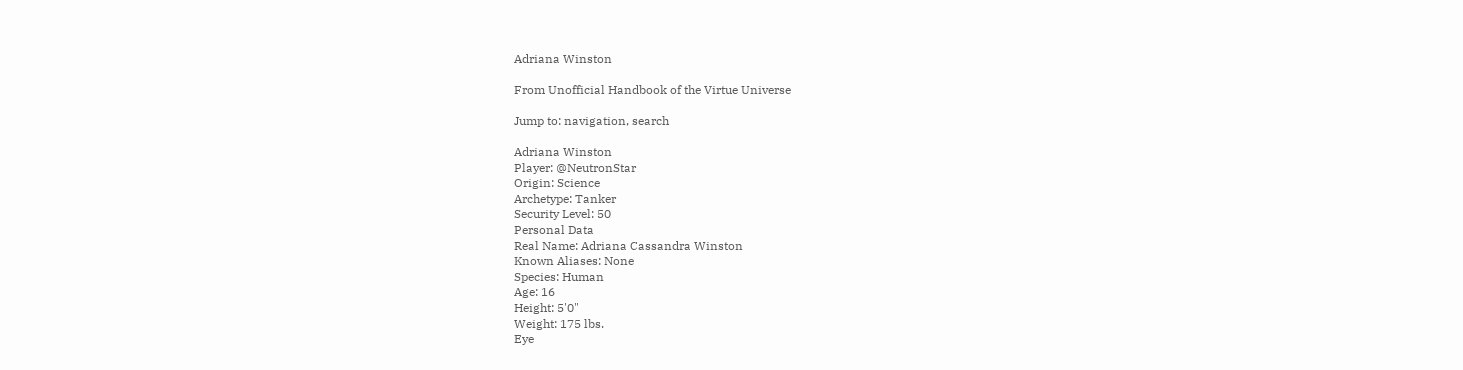Adriana Winston

From Unofficial Handbook of the Virtue Universe

Jump to: navigation, search

Adriana Winston
Player: @NeutronStar
Origin: Science
Archetype: Tanker
Security Level: 50
Personal Data
Real Name: Adriana Cassandra Winston
Known Aliases: None
Species: Human
Age: 16
Height: 5'0"
Weight: 175 lbs.
Eye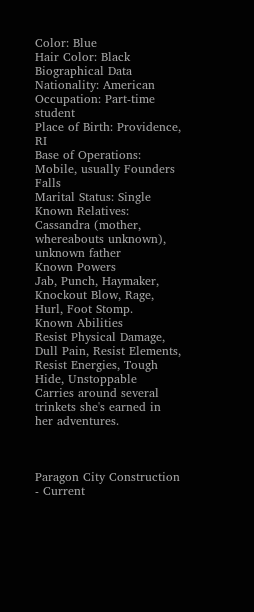Color: Blue
Hair Color: Black
Biographical Data
Nationality: American
Occupation: Part-time student
Place of Birth: Providence, RI
Base of Operations: Mobile, usually Founders Falls
Marital Status: Single
Known Relatives: Cassandra (mother, whereabouts unknown), unknown father
Known Powers
Jab, Punch, Haymaker, Knockout Blow, Rage, Hurl, Foot Stomp.
Known Abilities
Resist Physical Damage, Dull Pain, Resist Elements, Resist Energies, Tough Hide, Unstoppable
Carries around several trinkets she's earned in her adventures.



Paragon City Construction - Current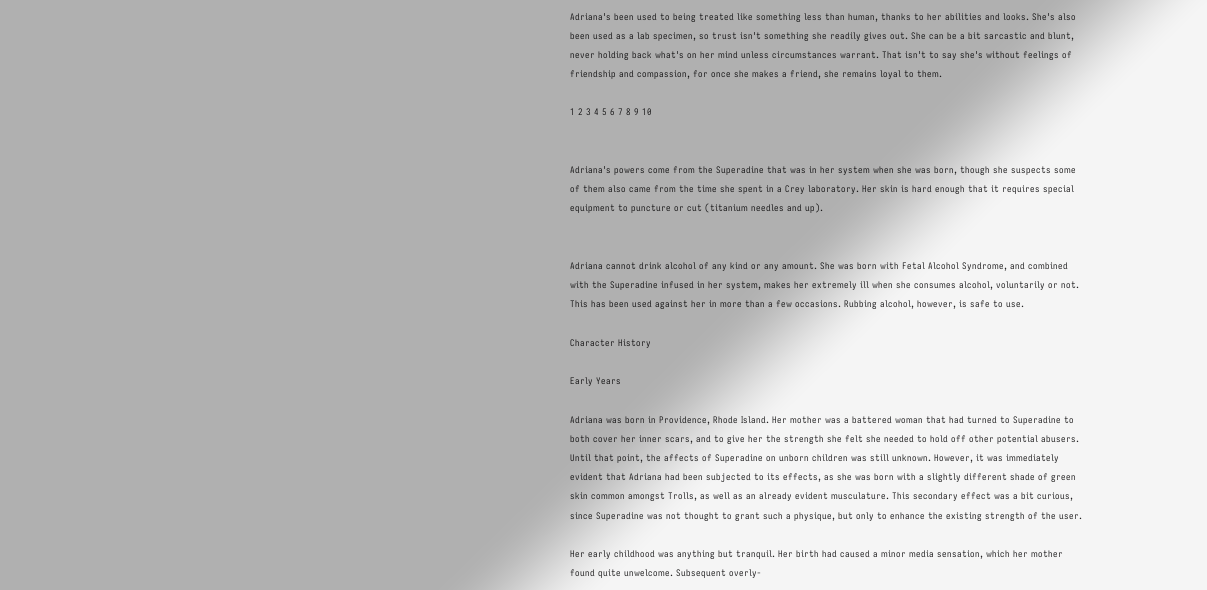Adriana's been used to being treated like something less than human, thanks to her abilities and looks. She's also been used as a lab specimen, so trust isn't something she readily gives out. She can be a bit sarcastic and blunt, never holding back what's on her mind unless circumstances warrant. That isn't to say she's without feelings of friendship and compassion, for once she makes a friend, she remains loyal to them.

1 2 3 4 5 6 7 8 9 10


Adriana's powers come from the Superadine that was in her system when she was born, though she suspects some of them also came from the time she spent in a Crey laboratory. Her skin is hard enough that it requires special equipment to puncture or cut (titanium needles and up).


Adriana cannot drink alcohol of any kind or any amount. She was born with Fetal Alcohol Syndrome, and combined with the Superadine infused in her system, makes her extremely ill when she consumes alcohol, voluntarily or not. This has been used against her in more than a few occasions. Rubbing alcohol, however, is safe to use.

Character History

Early Years

Adriana was born in Providence, Rhode Island. Her mother was a battered woman that had turned to Superadine to both cover her inner scars, and to give her the strength she felt she needed to hold off other potential abusers. Until that point, the affects of Superadine on unborn children was still unknown. However, it was immediately evident that Adriana had been subjected to its effects, as she was born with a slightly different shade of green skin common amongst Trolls, as well as an already evident musculature. This secondary effect was a bit curious, since Superadine was not thought to grant such a physique, but only to enhance the existing strength of the user.

Her early childhood was anything but tranquil. Her birth had caused a minor media sensation, which her mother found quite unwelcome. Subsequent overly-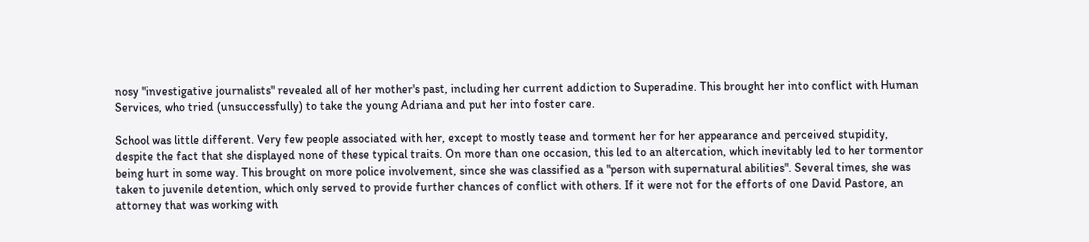nosy "investigative journalists" revealed all of her mother's past, including her current addiction to Superadine. This brought her into conflict with Human Services, who tried (unsuccessfully) to take the young Adriana and put her into foster care.

School was little different. Very few people associated with her, except to mostly tease and torment her for her appearance and perceived stupidity, despite the fact that she displayed none of these typical traits. On more than one occasion, this led to an altercation, which inevitably led to her tormentor being hurt in some way. This brought on more police involvement, since she was classified as a "person with supernatural abilities". Several times, she was taken to juvenile detention, which only served to provide further chances of conflict with others. If it were not for the efforts of one David Pastore, an attorney that was working with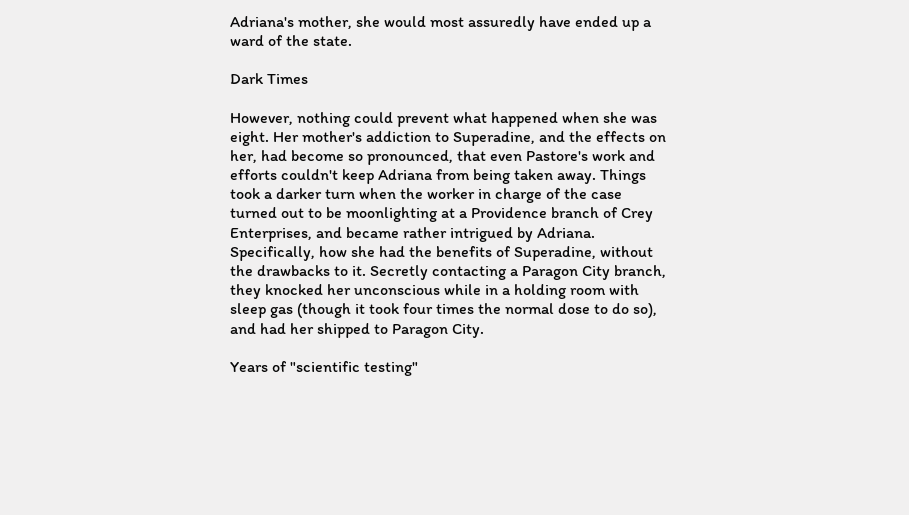Adriana's mother, she would most assuredly have ended up a ward of the state.

Dark Times

However, nothing could prevent what happened when she was eight. Her mother's addiction to Superadine, and the effects on her, had become so pronounced, that even Pastore's work and efforts couldn't keep Adriana from being taken away. Things took a darker turn when the worker in charge of the case turned out to be moonlighting at a Providence branch of Crey Enterprises, and became rather intrigued by Adriana. Specifically, how she had the benefits of Superadine, without the drawbacks to it. Secretly contacting a Paragon City branch, they knocked her unconscious while in a holding room with sleep gas (though it took four times the normal dose to do so), and had her shipped to Paragon City.

Years of "scientific testing"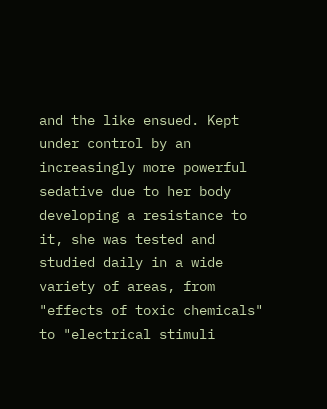and the like ensued. Kept under control by an increasingly more powerful sedative due to her body developing a resistance to it, she was tested and studied daily in a wide variety of areas, from "effects of toxic chemicals" to "electrical stimuli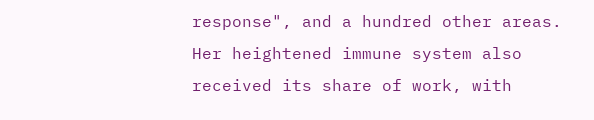response", and a hundred other areas. Her heightened immune system also received its share of work, with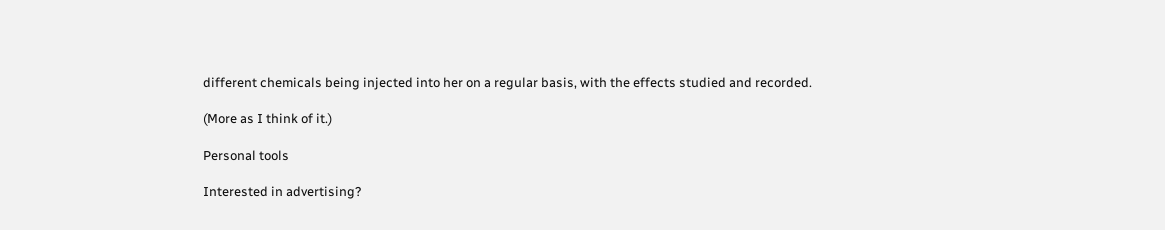different chemicals being injected into her on a regular basis, with the effects studied and recorded.

(More as I think of it.)

Personal tools

Interested in advertising?